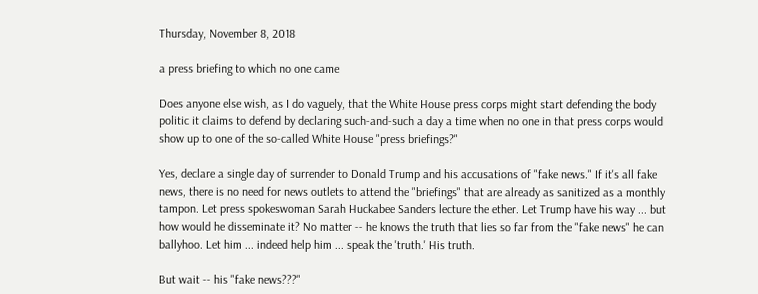Thursday, November 8, 2018

a press briefing to which no one came

Does anyone else wish, as I do vaguely, that the White House press corps might start defending the body politic it claims to defend by declaring such-and-such a day a time when no one in that press corps would show up to one of the so-called White House "press briefings?"

Yes, declare a single day of surrender to Donald Trump and his accusations of "fake news." If it's all fake news, there is no need for news outlets to attend the "briefings" that are already as sanitized as a monthly tampon. Let press spokeswoman Sarah Huckabee Sanders lecture the ether. Let Trump have his way ... but how would he disseminate it? No matter -- he knows the truth that lies so far from the "fake news" he can ballyhoo. Let him ... indeed help him ... speak the 'truth.' His truth.

But wait -- his "fake news???"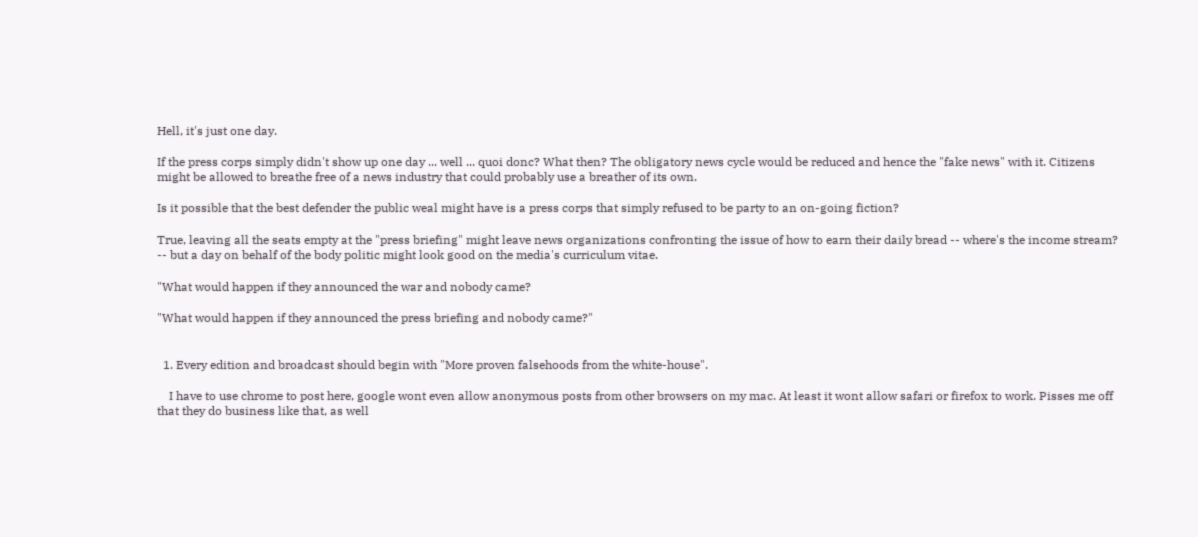Hell, it's just one day.

If the press corps simply didn't show up one day ... well ... quoi donc? What then? The obligatory news cycle would be reduced and hence the "fake news" with it. Citizens might be allowed to breathe free of a news industry that could probably use a breather of its own.

Is it possible that the best defender the public weal might have is a press corps that simply refused to be party to an on-going fiction?

True, leaving all the seats empty at the "press briefing" might leave news organizations confronting the issue of how to earn their daily bread -- where's the income stream? -- but a day on behalf of the body politic might look good on the media's curriculum vitae.

"What would happen if they announced the war and nobody came?

"What would happen if they announced the press briefing and nobody came?"


  1. Every edition and broadcast should begin with "More proven falsehoods from the white-house".

    I have to use chrome to post here, google wont even allow anonymous posts from other browsers on my mac. At least it wont allow safari or firefox to work. Pisses me off that they do business like that, as well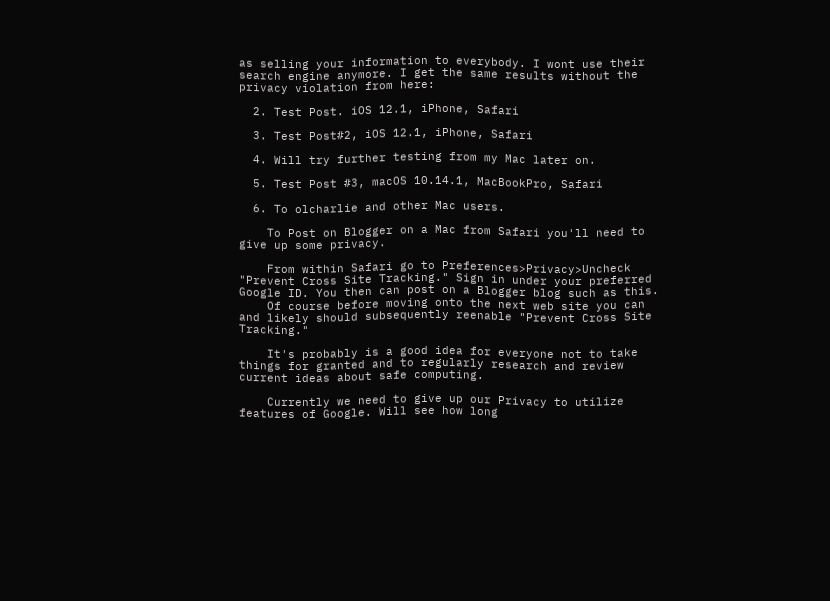as selling your information to everybody. I wont use their search engine anymore. I get the same results without the privacy violation from here:

  2. Test Post. iOS 12.1, iPhone, Safari

  3. Test Post#2, iOS 12.1, iPhone, Safari

  4. Will try further testing from my Mac later on.

  5. Test Post #3, macOS 10.14.1, MacBookPro, Safari

  6. To olcharlie and other Mac users.

    To Post on Blogger on a Mac from Safari you'll need to give up some privacy.

    From within Safari go to Preferences>Privacy>Uncheck "Prevent Cross Site Tracking." Sign in under your preferred Google ID. You then can post on a Blogger blog such as this.
    Of course before moving onto the next web site you can and likely should subsequently reenable "Prevent Cross Site Tracking."

    It's probably is a good idea for everyone not to take things for granted and to regularly research and review current ideas about safe computing.

    Currently we need to give up our Privacy to utilize features of Google. Will see how long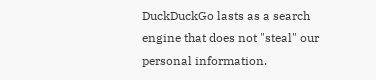DuckDuckGo lasts as a search engine that does not "steal" our personal information.